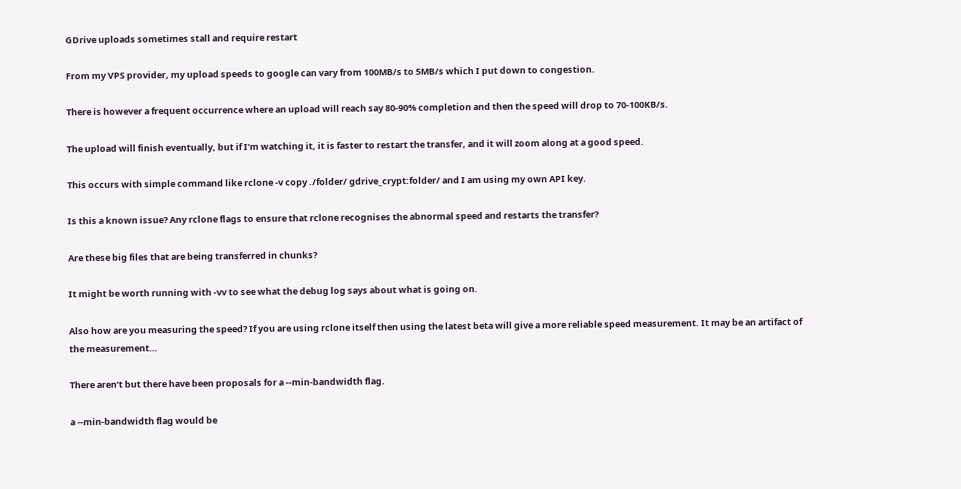GDrive uploads sometimes stall and require restart

From my VPS provider, my upload speeds to google can vary from 100MB/s to 5MB/s which I put down to congestion.

There is however a frequent occurrence where an upload will reach say 80-90% completion and then the speed will drop to 70-100KB/s.

The upload will finish eventually, but if I’m watching it, it is faster to restart the transfer, and it will zoom along at a good speed.

This occurs with simple command like rclone -v copy ./folder/ gdrive_crypt:folder/ and I am using my own API key.

Is this a known issue? Any rclone flags to ensure that rclone recognises the abnormal speed and restarts the transfer?

Are these big files that are being transferred in chunks?

It might be worth running with -vv to see what the debug log says about what is going on.

Also how are you measuring the speed? If you are using rclone itself then using the latest beta will give a more reliable speed measurement. It may be an artifact of the measurement…

There aren’t but there have been proposals for a --min-bandwidth flag.

a --min-bandwidth flag would be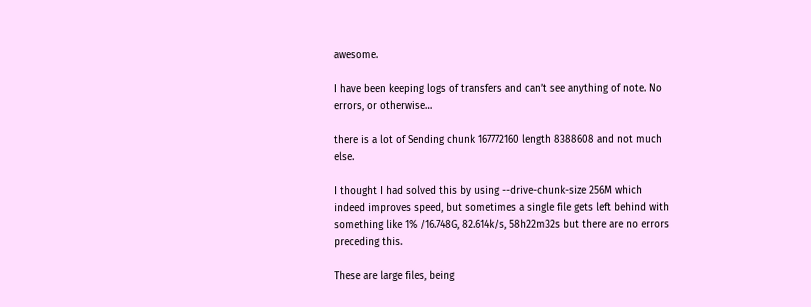awesome.

I have been keeping logs of transfers and can’t see anything of note. No errors, or otherwise…

there is a lot of Sending chunk 167772160 length 8388608 and not much else.

I thought I had solved this by using --drive-chunk-size 256M which indeed improves speed, but sometimes a single file gets left behind with something like 1% /16.748G, 82.614k/s, 58h22m32s but there are no errors preceding this.

These are large files, being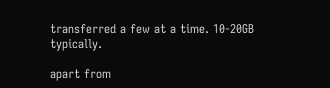transferred a few at a time. 10-20GB typically.

apart from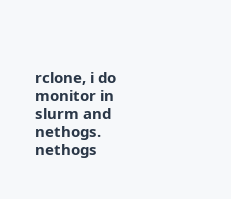rclone, i do monitor in slurm and nethogs. nethogs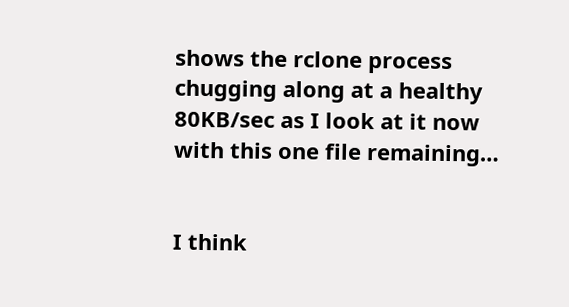shows the rclone process chugging along at a healthy 80KB/sec as I look at it now with this one file remaining…


I think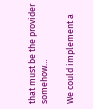that must be the provider somehow…

We could implement a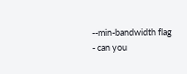--min-bandwidth flag - can you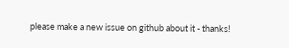please make a new issue on github about it - thanks!